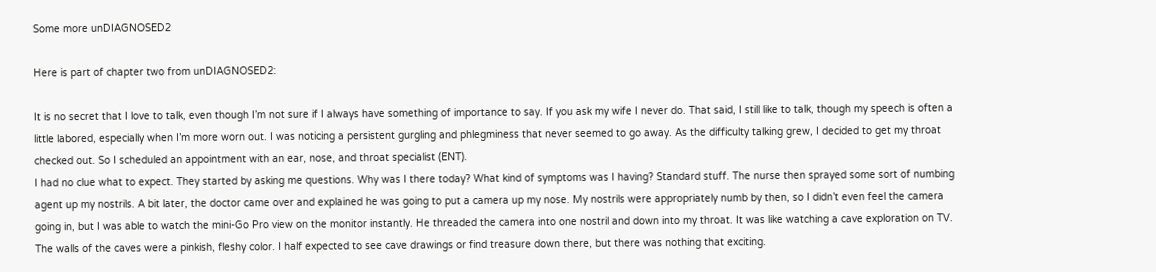Some more unDIAGNOSED2

Here is part of chapter two from unDIAGNOSED2:

It is no secret that I love to talk, even though I’m not sure if I always have something of importance to say. If you ask my wife I never do. That said, I still like to talk, though my speech is often a little labored, especially when I’m more worn out. I was noticing a persistent gurgling and phlegminess that never seemed to go away. As the difficulty talking grew, I decided to get my throat checked out. So I scheduled an appointment with an ear, nose, and throat specialist (ENT).
I had no clue what to expect. They started by asking me questions. Why was I there today? What kind of symptoms was I having? Standard stuff. The nurse then sprayed some sort of numbing agent up my nostrils. A bit later, the doctor came over and explained he was going to put a camera up my nose. My nostrils were appropriately numb by then, so I didn’t even feel the camera going in, but I was able to watch the mini-Go Pro view on the monitor instantly. He threaded the camera into one nostril and down into my throat. It was like watching a cave exploration on TV. The walls of the caves were a pinkish, fleshy color. I half expected to see cave drawings or find treasure down there, but there was nothing that exciting.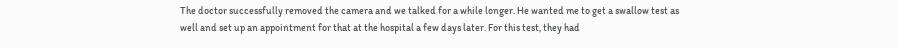The doctor successfully removed the camera and we talked for a while longer. He wanted me to get a swallow test as well and set up an appointment for that at the hospital a few days later. For this test, they had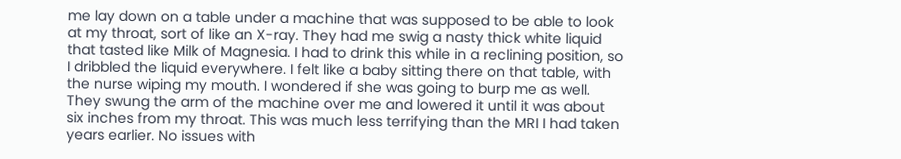me lay down on a table under a machine that was supposed to be able to look at my throat, sort of like an X-ray. They had me swig a nasty thick white liquid that tasted like Milk of Magnesia. I had to drink this while in a reclining position, so I dribbled the liquid everywhere. I felt like a baby sitting there on that table, with the nurse wiping my mouth. I wondered if she was going to burp me as well. They swung the arm of the machine over me and lowered it until it was about six inches from my throat. This was much less terrifying than the MRI I had taken years earlier. No issues with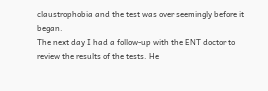claustrophobia and the test was over seemingly before it began.
The next day I had a follow-up with the ENT doctor to review the results of the tests. He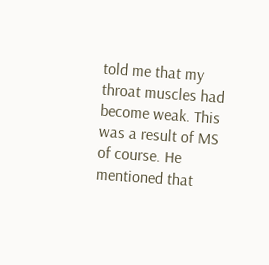told me that my throat muscles had become weak. This was a result of MS of course. He mentioned that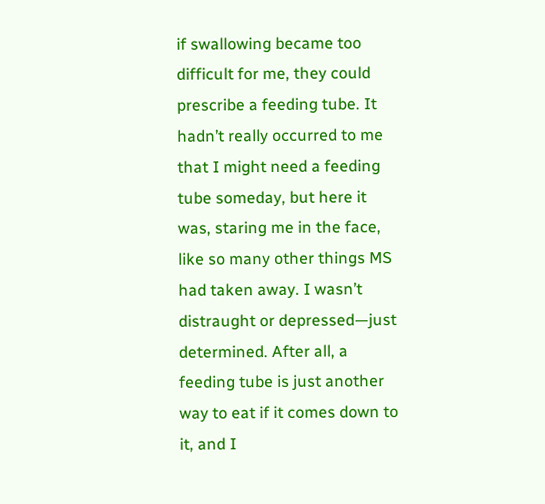if swallowing became too difficult for me, they could prescribe a feeding tube. It hadn’t really occurred to me that I might need a feeding tube someday, but here it was, staring me in the face, like so many other things MS had taken away. I wasn’t distraught or depressed—just determined. After all, a feeding tube is just another way to eat if it comes down to it, and I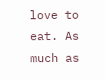love to eat. As much as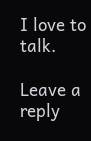I love to talk.

Leave a reply